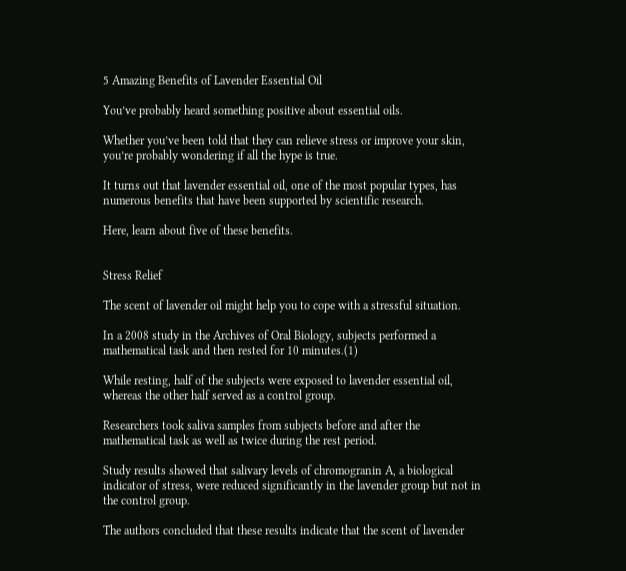5 Amazing Benefits of Lavender Essential Oil

You’ve probably heard something positive about essential oils.

Whether you’ve been told that they can relieve stress or improve your skin, you’re probably wondering if all the hype is true.

It turns out that lavender essential oil, one of the most popular types, has numerous benefits that have been supported by scientific research.

Here, learn about five of these benefits.


Stress Relief

The scent of lavender oil might help you to cope with a stressful situation.

In a 2008 study in the Archives of Oral Biology, subjects performed a mathematical task and then rested for 10 minutes.(1)

While resting, half of the subjects were exposed to lavender essential oil, whereas the other half served as a control group.

Researchers took saliva samples from subjects before and after the mathematical task as well as twice during the rest period.

Study results showed that salivary levels of chromogranin A, a biological indicator of stress, were reduced significantly in the lavender group but not in the control group.

The authors concluded that these results indicate that the scent of lavender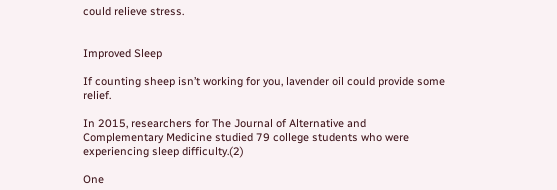could relieve stress.


Improved Sleep

If counting sheep isn’t working for you, lavender oil could provide some relief.

In 2015, researchers for The Journal of Alternative and Complementary Medicine studied 79 college students who were experiencing sleep difficulty.(2)

One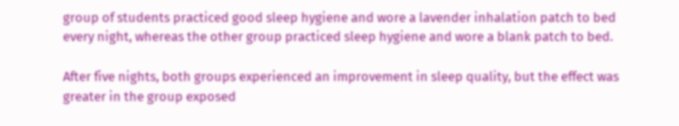group of students practiced good sleep hygiene and wore a lavender inhalation patch to bed every night, whereas the other group practiced sleep hygiene and wore a blank patch to bed.

After five nights, both groups experienced an improvement in sleep quality, but the effect was greater in the group exposed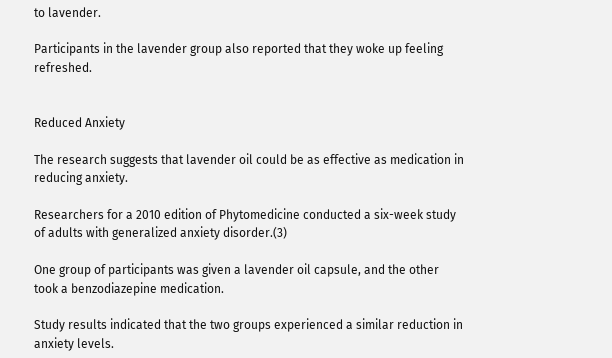to lavender.

Participants in the lavender group also reported that they woke up feeling refreshed.


Reduced Anxiety

The research suggests that lavender oil could be as effective as medication in reducing anxiety.

Researchers for a 2010 edition of Phytomedicine conducted a six-week study of adults with generalized anxiety disorder.(3)

One group of participants was given a lavender oil capsule, and the other took a benzodiazepine medication.

Study results indicated that the two groups experienced a similar reduction in anxiety levels.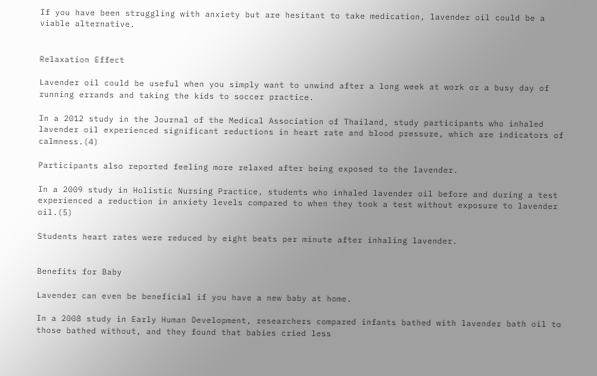If you have been struggling with anxiety but are hesitant to take medication, lavender oil could be a viable alternative.


Relaxation Effect

Lavender oil could be useful when you simply want to unwind after a long week at work or a busy day of running errands and taking the kids to soccer practice.

In a 2012 study in the Journal of the Medical Association of Thailand, study participants who inhaled lavender oil experienced significant reductions in heart rate and blood pressure, which are indicators of calmness.(4)

Participants also reported feeling more relaxed after being exposed to the lavender.

In a 2009 study in Holistic Nursing Practice, students who inhaled lavender oil before and during a test experienced a reduction in anxiety levels compared to when they took a test without exposure to lavender oil.(5)

Students heart rates were reduced by eight beats per minute after inhaling lavender.


Benefits for Baby

Lavender can even be beneficial if you have a new baby at home.

In a 2008 study in Early Human Development, researchers compared infants bathed with lavender bath oil to those bathed without, and they found that babies cried less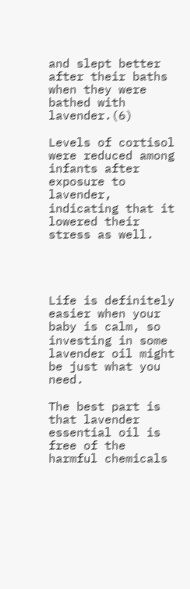and slept better after their baths when they were bathed with lavender.(6)

Levels of cortisol were reduced among infants after exposure to lavender, indicating that it lowered their stress as well.




Life is definitely easier when your baby is calm, so investing in some lavender oil might be just what you need.

The best part is that lavender essential oil is free of the harmful chemicals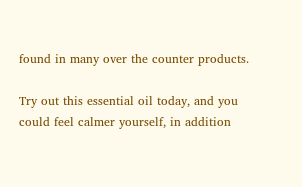found in many over the counter products.

Try out this essential oil today, and you could feel calmer yourself, in addition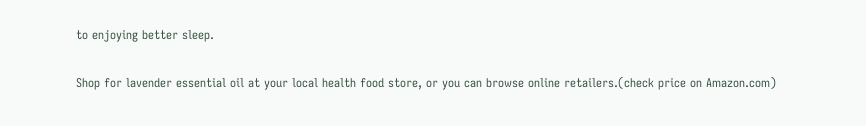to enjoying better sleep.

Shop for lavender essential oil at your local health food store, or you can browse online retailers.(check price on Amazon.com)